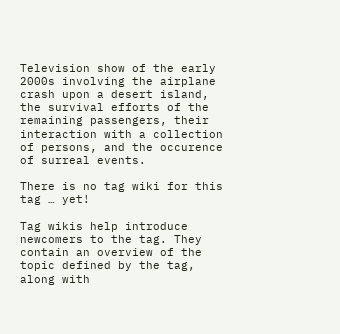Television show of the early 2000s involving the airplane crash upon a desert island, the survival efforts of the remaining passengers, their interaction with a collection of persons, and the occurence of surreal events.

There is no tag wiki for this tag … yet!

Tag wikis help introduce newcomers to the tag. They contain an overview of the topic defined by the tag, along with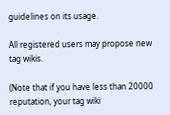guidelines on its usage.

All registered users may propose new tag wikis.

(Note that if you have less than 20000 reputation, your tag wiki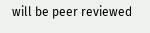will be peer reviewed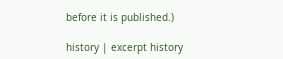before it is published.)

history | excerpt history